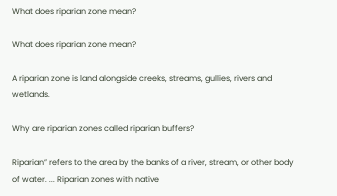What does riparian zone mean?

What does riparian zone mean?

A riparian zone is land alongside creeks, streams, gullies, rivers and wetlands.

Why are riparian zones called riparian buffers?

Riparian” refers to the area by the banks of a river, stream, or other body of water. ... Riparian zones with native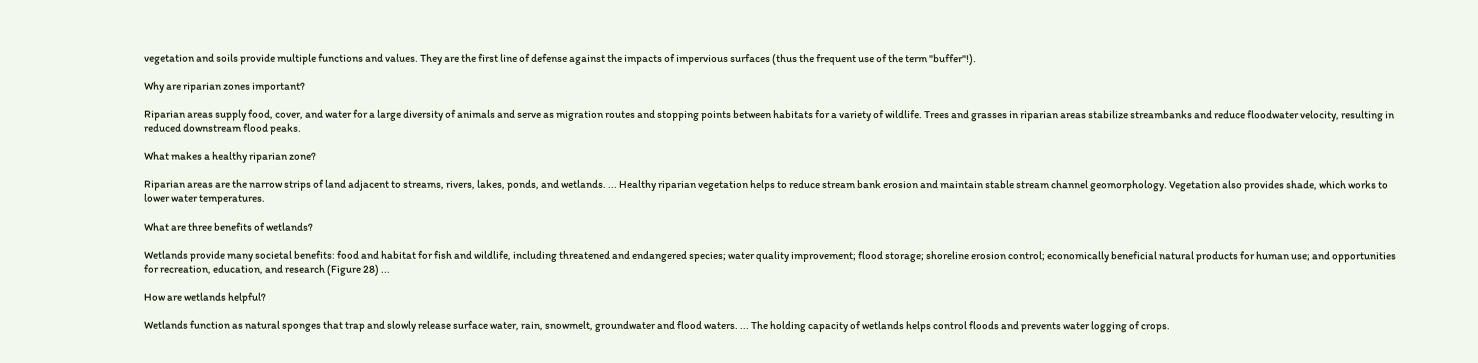vegetation and soils provide multiple functions and values. They are the first line of defense against the impacts of impervious surfaces (thus the frequent use of the term "buffer"!).

Why are riparian zones important?

Riparian areas supply food, cover, and water for a large diversity of animals and serve as migration routes and stopping points between habitats for a variety of wildlife. Trees and grasses in riparian areas stabilize streambanks and reduce floodwater velocity, resulting in reduced downstream flood peaks.

What makes a healthy riparian zone?

Riparian areas are the narrow strips of land adjacent to streams, rivers, lakes, ponds, and wetlands. ... Healthy riparian vegetation helps to reduce stream bank erosion and maintain stable stream channel geomorphology. Vegetation also provides shade, which works to lower water temperatures.

What are three benefits of wetlands?

Wetlands provide many societal benefits: food and habitat for fish and wildlife, including threatened and endangered species; water quality improvement; flood storage; shoreline erosion control; economically beneficial natural products for human use; and opportunities for recreation, education, and research (Figure 28) ...

How are wetlands helpful?

Wetlands function as natural sponges that trap and slowly release surface water, rain, snowmelt, groundwater and flood waters. ... The holding capacity of wetlands helps control floods and prevents water logging of crops.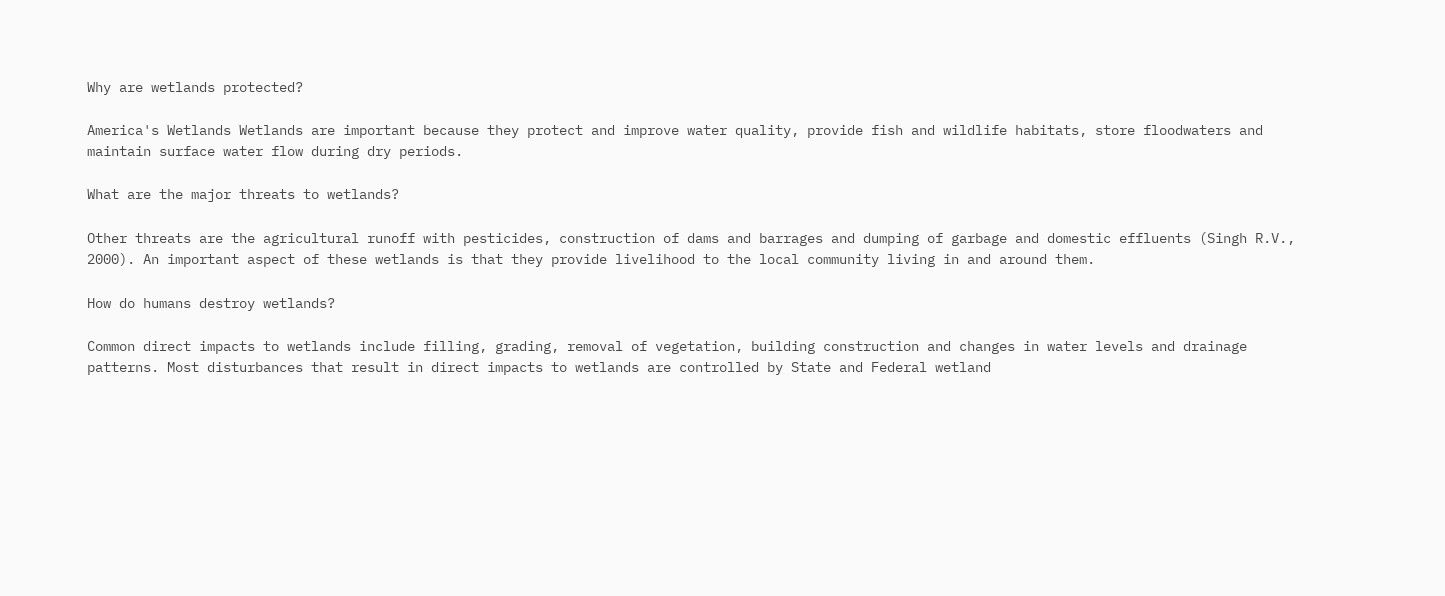Why are wetlands protected?

America's Wetlands Wetlands are important because they protect and improve water quality, provide fish and wildlife habitats, store floodwaters and maintain surface water flow during dry periods.

What are the major threats to wetlands?

Other threats are the agricultural runoff with pesticides, construction of dams and barrages and dumping of garbage and domestic effluents (Singh R.V., 2000). An important aspect of these wetlands is that they provide livelihood to the local community living in and around them.

How do humans destroy wetlands?

Common direct impacts to wetlands include filling, grading, removal of vegetation, building construction and changes in water levels and drainage patterns. Most disturbances that result in direct impacts to wetlands are controlled by State and Federal wetland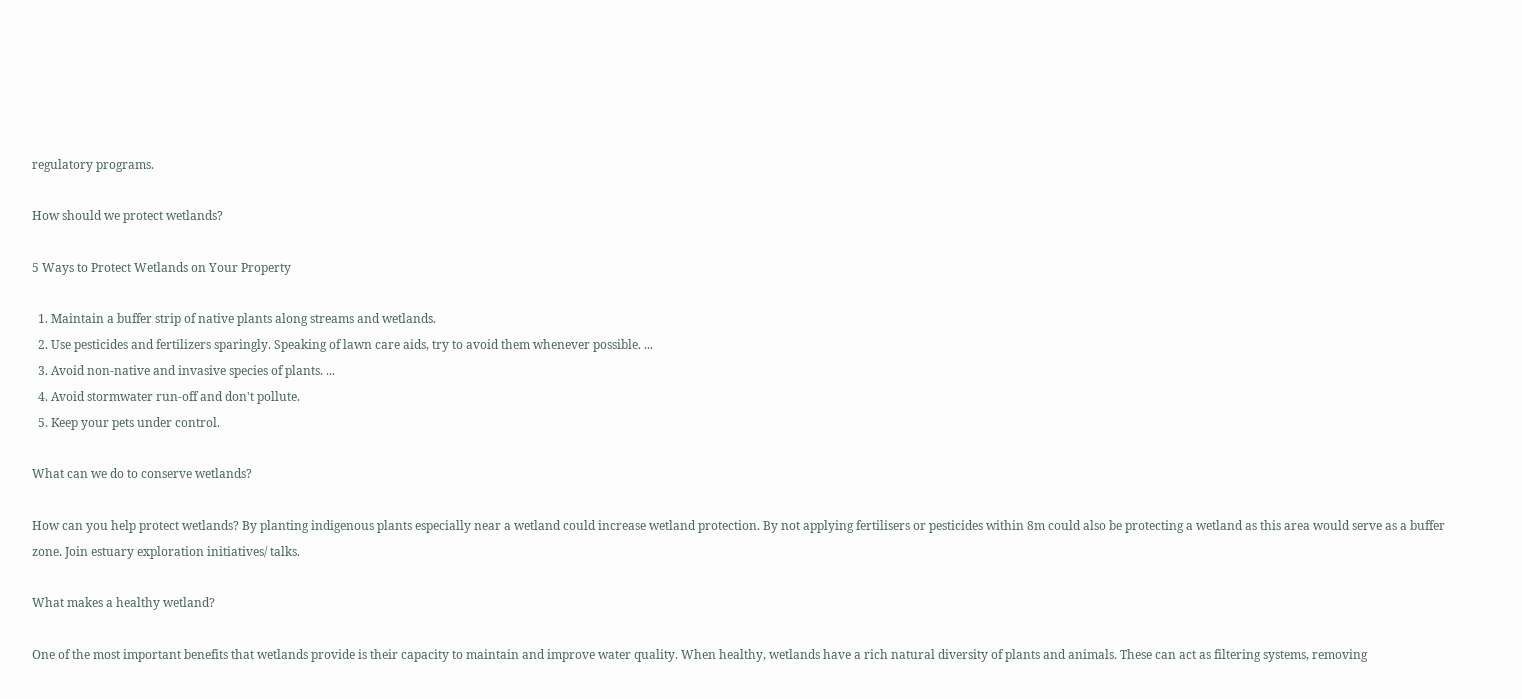regulatory programs.

How should we protect wetlands?

5 Ways to Protect Wetlands on Your Property

  1. Maintain a buffer strip of native plants along streams and wetlands.
  2. Use pesticides and fertilizers sparingly. Speaking of lawn care aids, try to avoid them whenever possible. ...
  3. Avoid non-native and invasive species of plants. ...
  4. Avoid stormwater run-off and don't pollute.
  5. Keep your pets under control.

What can we do to conserve wetlands?

How can you help protect wetlands? By planting indigenous plants especially near a wetland could increase wetland protection. By not applying fertilisers or pesticides within 8m could also be protecting a wetland as this area would serve as a buffer zone. Join estuary exploration initiatives/ talks.

What makes a healthy wetland?

One of the most important benefits that wetlands provide is their capacity to maintain and improve water quality. When healthy, wetlands have a rich natural diversity of plants and animals. These can act as filtering systems, removing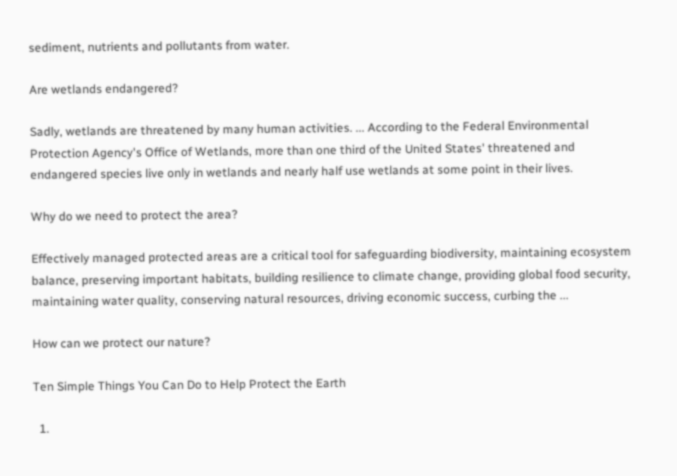sediment, nutrients and pollutants from water.

Are wetlands endangered?

Sadly, wetlands are threatened by many human activities. ... According to the Federal Environmental Protection Agency's Office of Wetlands, more than one third of the United States' threatened and endangered species live only in wetlands and nearly half use wetlands at some point in their lives.

Why do we need to protect the area?

Effectively managed protected areas are a critical tool for safeguarding biodiversity, maintaining ecosystem balance, preserving important habitats, building resilience to climate change, providing global food security, maintaining water quality, conserving natural resources, driving economic success, curbing the ...

How can we protect our nature?

Ten Simple Things You Can Do to Help Protect the Earth

  1.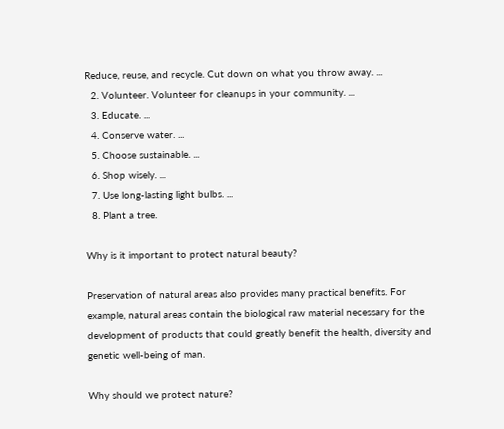Reduce, reuse, and recycle. Cut down on what you throw away. ...
  2. Volunteer. Volunteer for cleanups in your community. ...
  3. Educate. ...
  4. Conserve water. ...
  5. Choose sustainable. ...
  6. Shop wisely. ...
  7. Use long-lasting light bulbs. ...
  8. Plant a tree.

Why is it important to protect natural beauty?

Preservation of natural areas also provides many practical benefits. For example, natural areas contain the biological raw material necessary for the development of products that could greatly benefit the health, diversity and genetic well-being of man.

Why should we protect nature?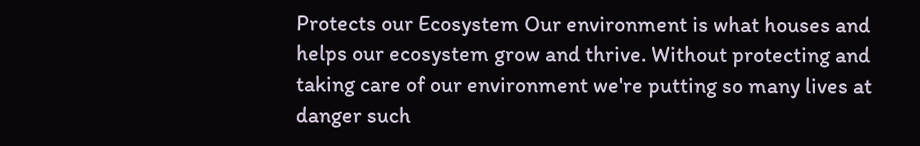Protects our Ecosystem Our environment is what houses and helps our ecosystem grow and thrive. Without protecting and taking care of our environment we're putting so many lives at danger such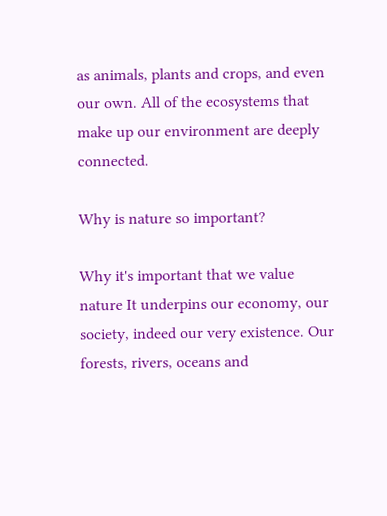as animals, plants and crops, and even our own. All of the ecosystems that make up our environment are deeply connected.

Why is nature so important?

Why it's important that we value nature It underpins our economy, our society, indeed our very existence. Our forests, rivers, oceans and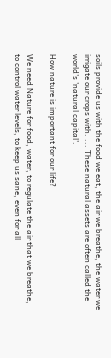soils provide us with the food we eat, the air we breathe, the water we irrigate our crops with. ... These natural assets are often called the world's 'natural capital'.

How nature is important for our life?

We need Nature for food, water, to regulate the air that we breathe, to control water levels, to keep us sane, even for all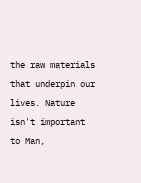the raw materials that underpin our lives. Nature isn't important to Man,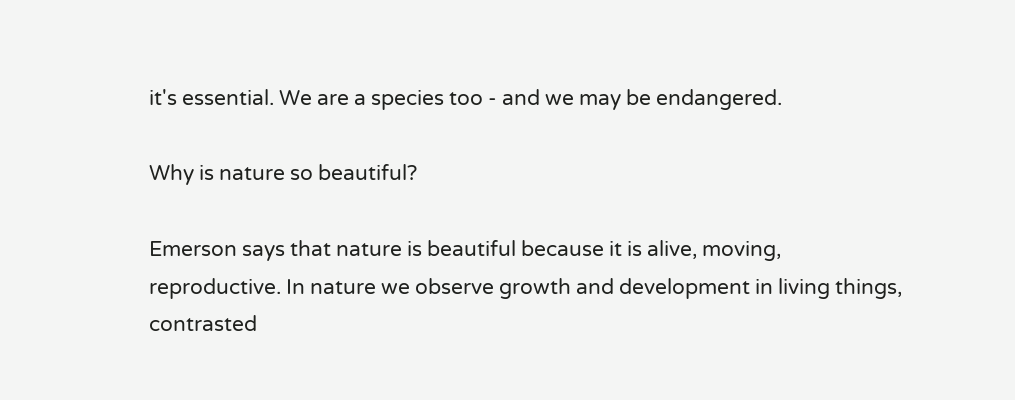it's essential. We are a species too - and we may be endangered.

Why is nature so beautiful?

Emerson says that nature is beautiful because it is alive, moving, reproductive. In nature we observe growth and development in living things, contrasted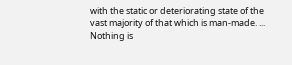with the static or deteriorating state of the vast majority of that which is man-made. ... Nothing is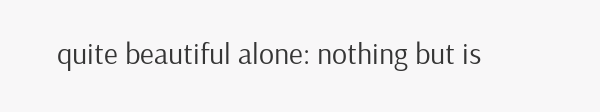quite beautiful alone: nothing but is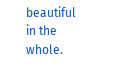beautiful in the whole.